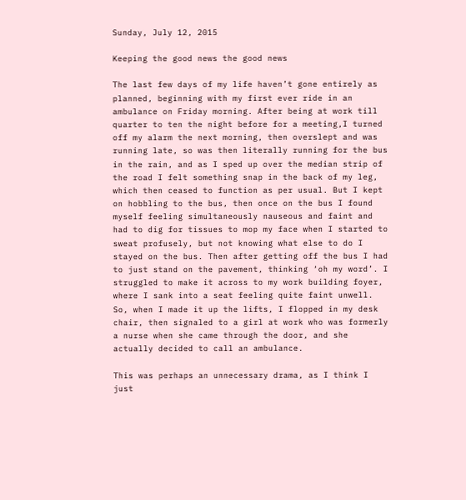Sunday, July 12, 2015

Keeping the good news the good news

The last few days of my life haven’t gone entirely as planned, beginning with my first ever ride in an ambulance on Friday morning. After being at work till quarter to ten the night before for a meeting,I turned off my alarm the next morning, then overslept and was running late, so was then literally running for the bus in the rain, and as I sped up over the median strip of the road I felt something snap in the back of my leg, which then ceased to function as per usual. But I kept on hobbling to the bus, then once on the bus I found myself feeling simultaneously nauseous and faint and had to dig for tissues to mop my face when I started to sweat profusely, but not knowing what else to do I stayed on the bus. Then after getting off the bus I had to just stand on the pavement, thinking ‘oh my word’. I struggled to make it across to my work building foyer, where I sank into a seat feeling quite faint unwell. So, when I made it up the lifts, I flopped in my desk chair, then signaled to a girl at work who was formerly a nurse when she came through the door, and she actually decided to call an ambulance.

This was perhaps an unnecessary drama, as I think I just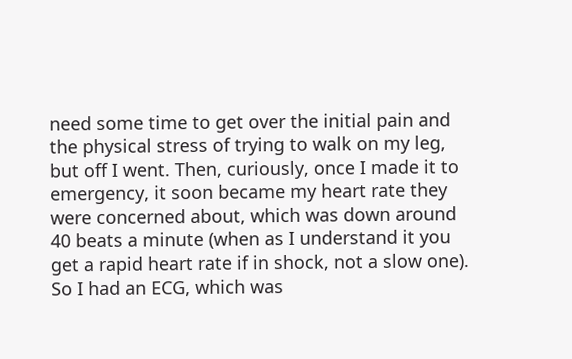need some time to get over the initial pain and the physical stress of trying to walk on my leg, but off I went. Then, curiously, once I made it to emergency, it soon became my heart rate they were concerned about, which was down around 40 beats a minute (when as I understand it you get a rapid heart rate if in shock, not a slow one). So I had an ECG, which was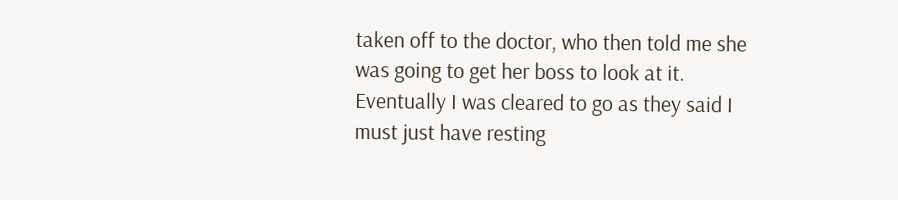taken off to the doctor, who then told me she was going to get her boss to look at it. Eventually I was cleared to go as they said I must just have resting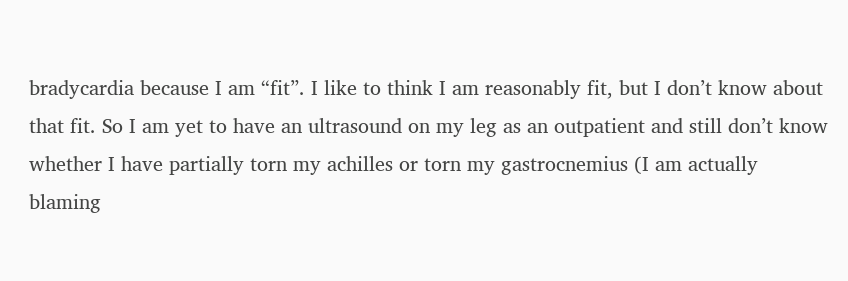bradycardia because I am “fit”. I like to think I am reasonably fit, but I don’t know about that fit. So I am yet to have an ultrasound on my leg as an outpatient and still don’t know whether I have partially torn my achilles or torn my gastrocnemius (I am actually blaming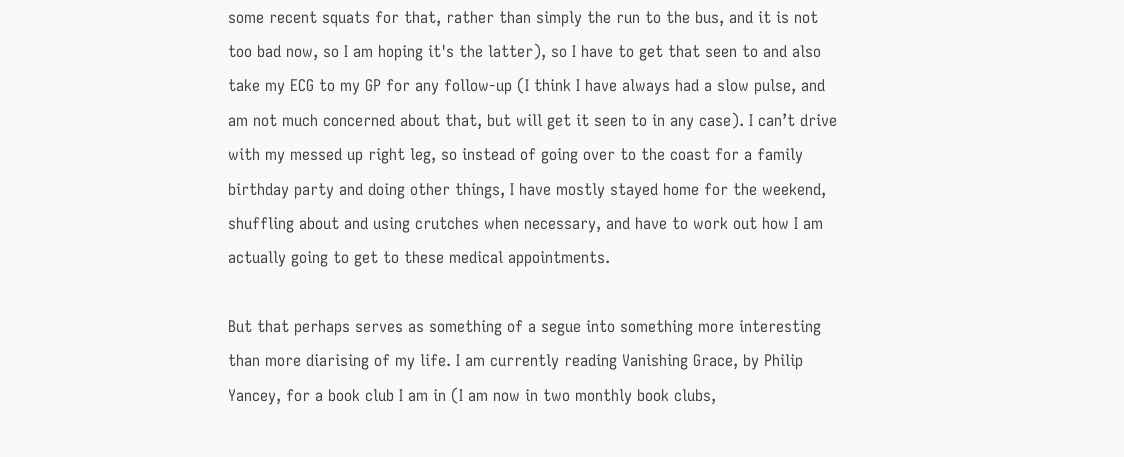some recent squats for that, rather than simply the run to the bus, and it is not too bad now, so I am hoping it's the latter), so I have to get that seen to and also take my ECG to my GP for any follow-up (I think I have always had a slow pulse, and am not much concerned about that, but will get it seen to in any case). I can’t drive with my messed up right leg, so instead of going over to the coast for a family birthday party and doing other things, I have mostly stayed home for the weekend, shuffling about and using crutches when necessary, and have to work out how I am actually going to get to these medical appointments.

But that perhaps serves as something of a segue into something more interesting than more diarising of my life. I am currently reading Vanishing Grace, by Philip Yancey, for a book club I am in (I am now in two monthly book clubs,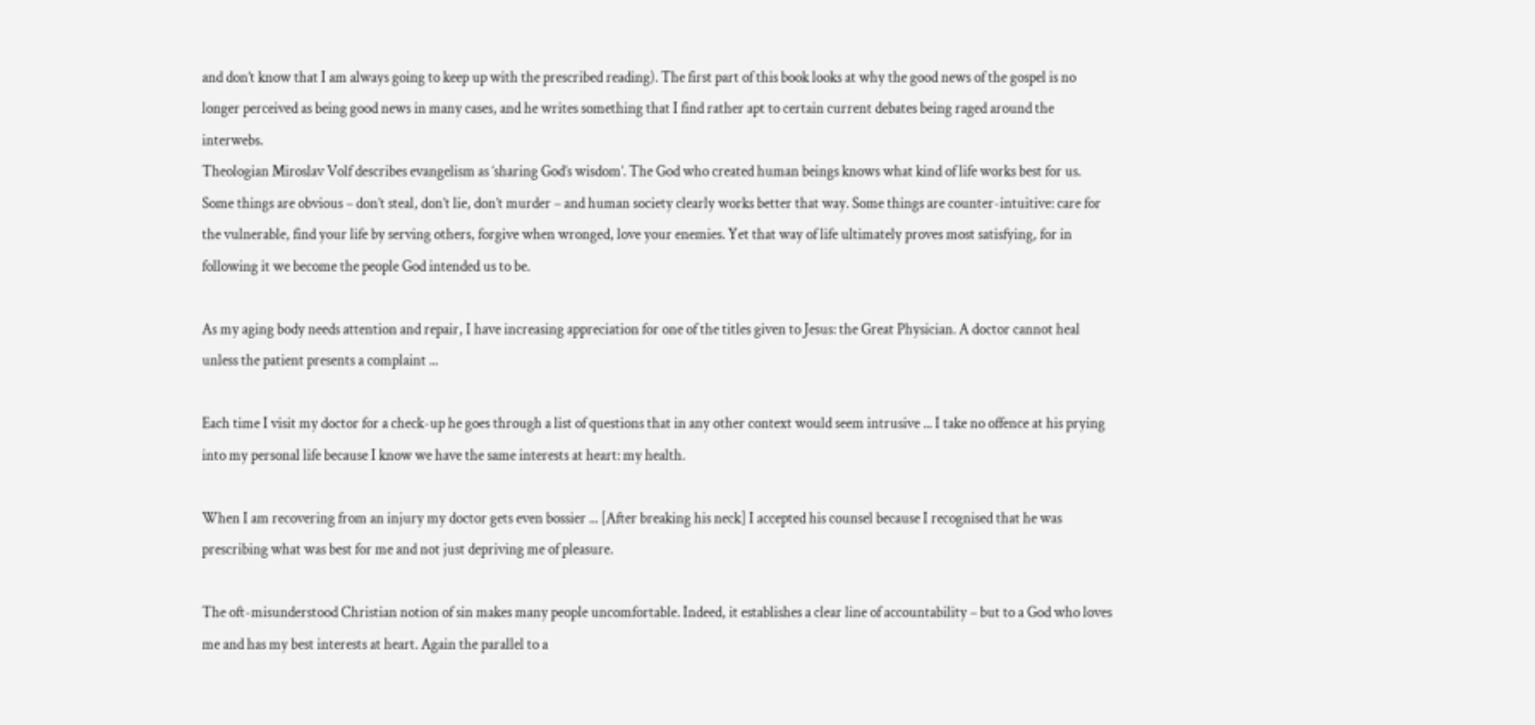and don’t know that I am always going to keep up with the prescribed reading). The first part of this book looks at why the good news of the gospel is no longer perceived as being good news in many cases, and he writes something that I find rather apt to certain current debates being raged around the interwebs.
Theologian Miroslav Volf describes evangelism as ‘sharing God’s wisdom’. The God who created human beings knows what kind of life works best for us. Some things are obvious – don’t steal, don’t lie, don’t murder – and human society clearly works better that way. Some things are counter-intuitive: care for the vulnerable, find your life by serving others, forgive when wronged, love your enemies. Yet that way of life ultimately proves most satisfying, for in following it we become the people God intended us to be.

As my aging body needs attention and repair, I have increasing appreciation for one of the titles given to Jesus: the Great Physician. A doctor cannot heal unless the patient presents a complaint ...

Each time I visit my doctor for a check-up he goes through a list of questions that in any other context would seem intrusive ... I take no offence at his prying into my personal life because I know we have the same interests at heart: my health.

When I am recovering from an injury my doctor gets even bossier ... [After breaking his neck] I accepted his counsel because I recognised that he was prescribing what was best for me and not just depriving me of pleasure.

The oft-misunderstood Christian notion of sin makes many people uncomfortable. Indeed, it establishes a clear line of accountability – but to a God who loves me and has my best interests at heart. Again the parallel to a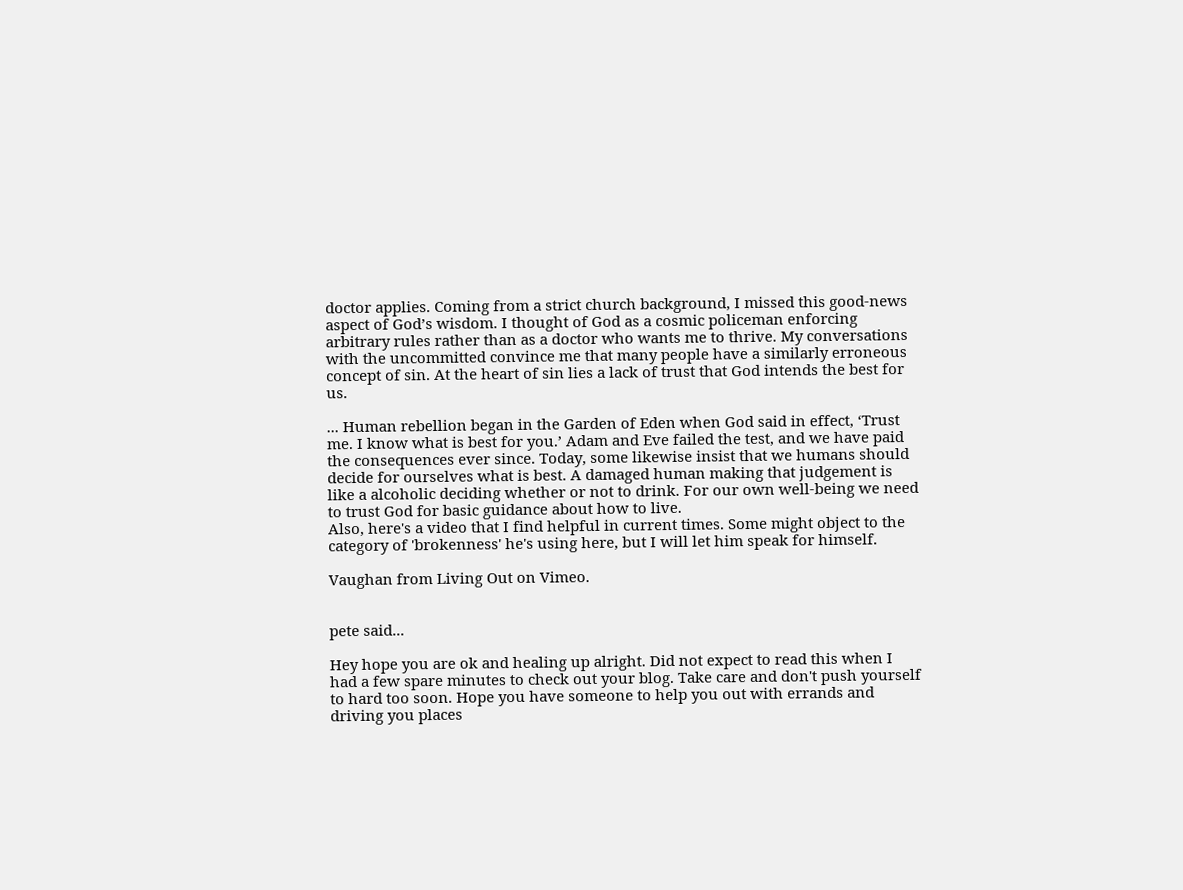doctor applies. Coming from a strict church background, I missed this good-news aspect of God’s wisdom. I thought of God as a cosmic policeman enforcing arbitrary rules rather than as a doctor who wants me to thrive. My conversations with the uncommitted convince me that many people have a similarly erroneous concept of sin. At the heart of sin lies a lack of trust that God intends the best for us.

... Human rebellion began in the Garden of Eden when God said in effect, ‘Trust me. I know what is best for you.’ Adam and Eve failed the test, and we have paid the consequences ever since. Today, some likewise insist that we humans should decide for ourselves what is best. A damaged human making that judgement is like a alcoholic deciding whether or not to drink. For our own well-being we need to trust God for basic guidance about how to live.
Also, here's a video that I find helpful in current times. Some might object to the category of 'brokenness' he's using here, but I will let him speak for himself.

Vaughan from Living Out on Vimeo.


pete said...

Hey hope you are ok and healing up alright. Did not expect to read this when I had a few spare minutes to check out your blog. Take care and don't push yourself to hard too soon. Hope you have someone to help you out with errands and driving you places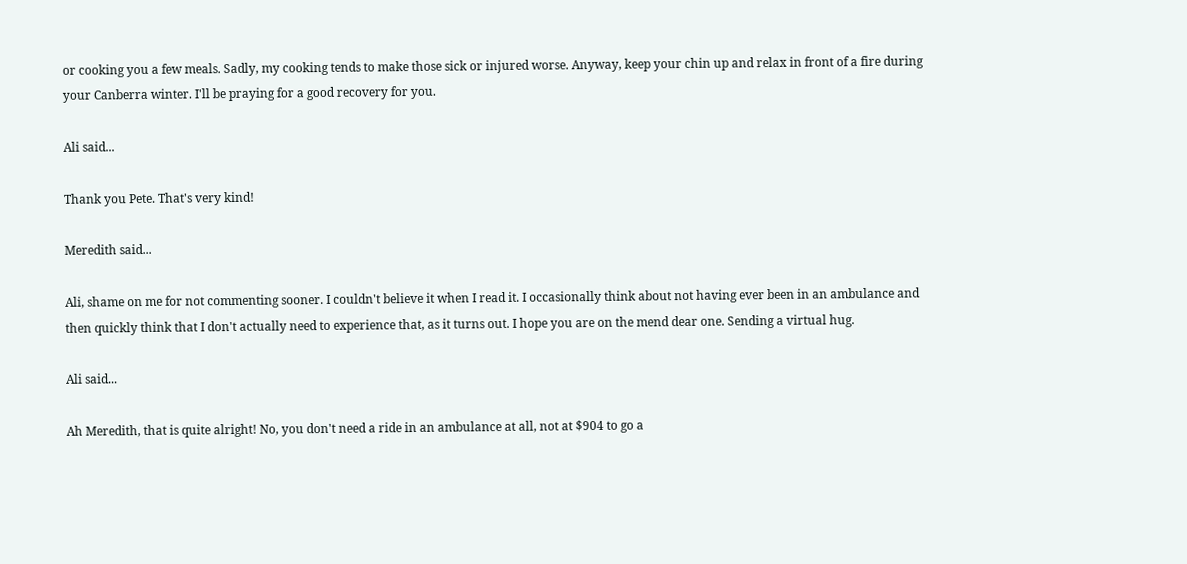or cooking you a few meals. Sadly, my cooking tends to make those sick or injured worse. Anyway, keep your chin up and relax in front of a fire during your Canberra winter. I'll be praying for a good recovery for you.

Ali said...

Thank you Pete. That's very kind!

Meredith said...

Ali, shame on me for not commenting sooner. I couldn't believe it when I read it. I occasionally think about not having ever been in an ambulance and then quickly think that I don't actually need to experience that, as it turns out. I hope you are on the mend dear one. Sending a virtual hug.

Ali said...

Ah Meredith, that is quite alright! No, you don't need a ride in an ambulance at all, not at $904 to go a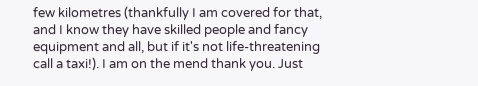few kilometres (thankfully I am covered for that, and I know they have skilled people and fancy equipment and all, but if it's not life-threatening call a taxi!). I am on the mend thank you. Just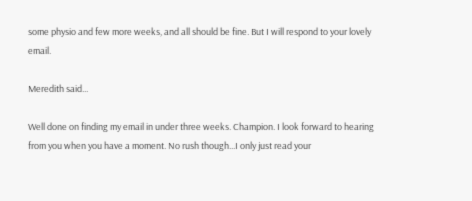some physio and few more weeks, and all should be fine. But I will respond to your lovely email.

Meredith said...

Well done on finding my email in under three weeks. Champion. I look forward to hearing from you when you have a moment. No rush though...I only just read your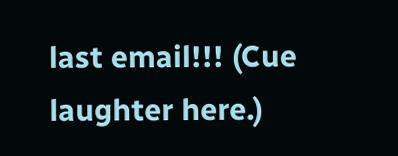last email!!! (Cue laughter here.)